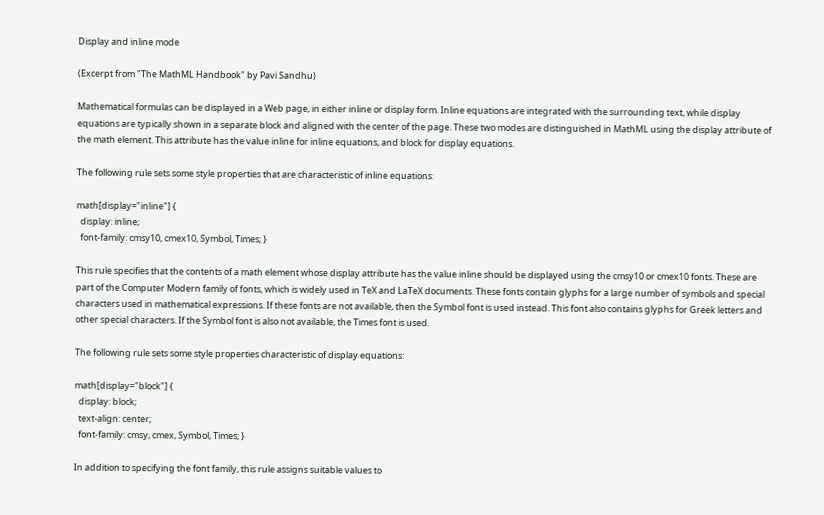Display and inline mode

(Excerpt from "The MathML Handbook" by Pavi Sandhu)

Mathematical formulas can be displayed in a Web page, in either inline or display form. Inline equations are integrated with the surrounding text, while display equations are typically shown in a separate block and aligned with the center of the page. These two modes are distinguished in MathML using the display attribute of the math element. This attribute has the value inline for inline equations, and block for display equations.

The following rule sets some style properties that are characteristic of inline equations:

math[display="inline"] {
  display: inline;
  font-family: cmsy10, cmex10, Symbol, Times; }

This rule specifies that the contents of a math element whose display attribute has the value inline should be displayed using the cmsy10 or cmex10 fonts. These are part of the Computer Modern family of fonts, which is widely used in TeX and LaTeX documents. These fonts contain glyphs for a large number of symbols and special characters used in mathematical expressions. If these fonts are not available, then the Symbol font is used instead. This font also contains glyphs for Greek letters and other special characters. If the Symbol font is also not available, the Times font is used.

The following rule sets some style properties characteristic of display equations:

math[display="block"] {
  display: block;
  text-align: center;
  font-family: cmsy, cmex, Symbol, Times; }

In addition to specifying the font family, this rule assigns suitable values to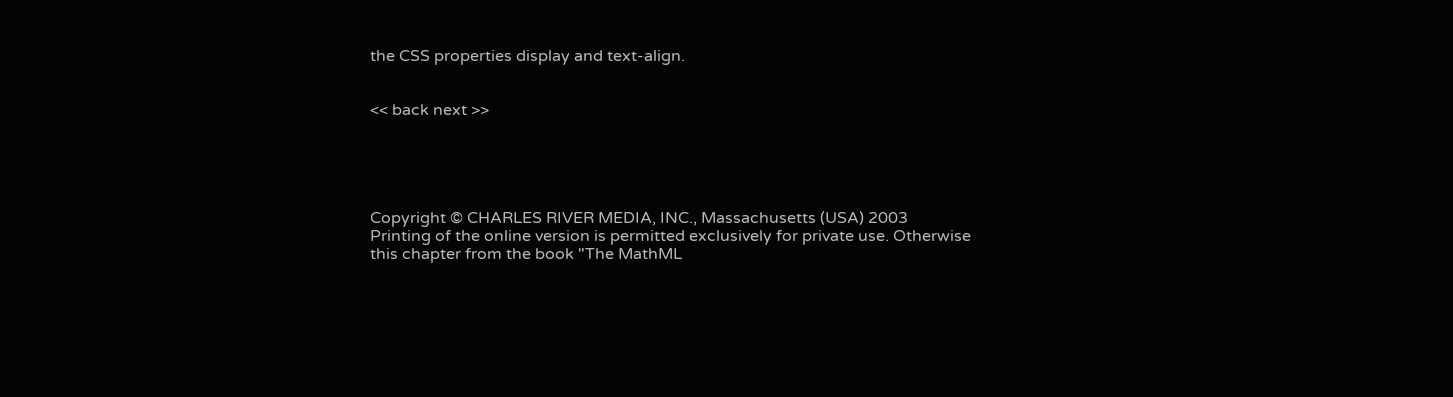the CSS properties display and text-align.


<< back next >>





Copyright © CHARLES RIVER MEDIA, INC., Massachusetts (USA) 2003
Printing of the online version is permitted exclusively for private use. Otherwise this chapter from the book "The MathML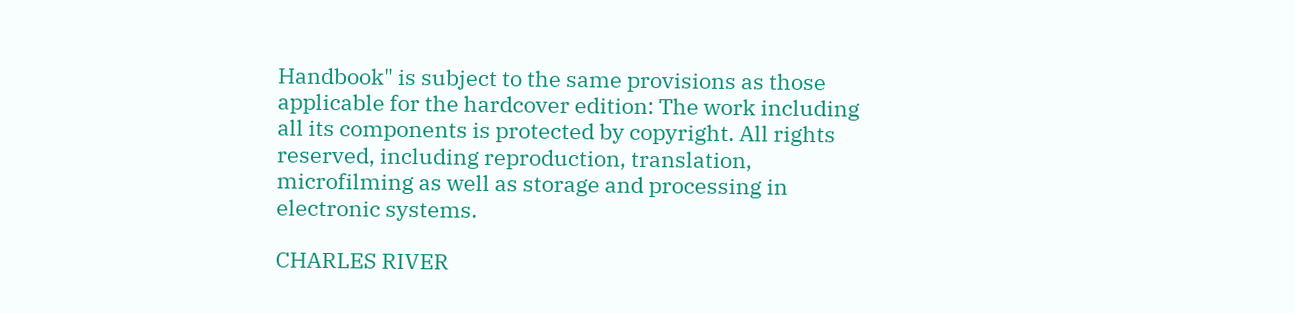Handbook" is subject to the same provisions as those applicable for the hardcover edition: The work including all its components is protected by copyright. All rights reserved, including reproduction, translation, microfilming as well as storage and processing in electronic systems.

CHARLES RIVER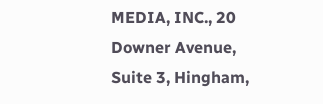MEDIA, INC., 20 Downer Avenue, Suite 3, Hingham,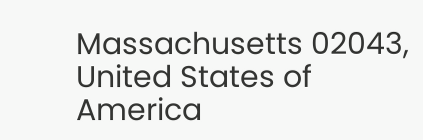Massachusetts 02043, United States of America